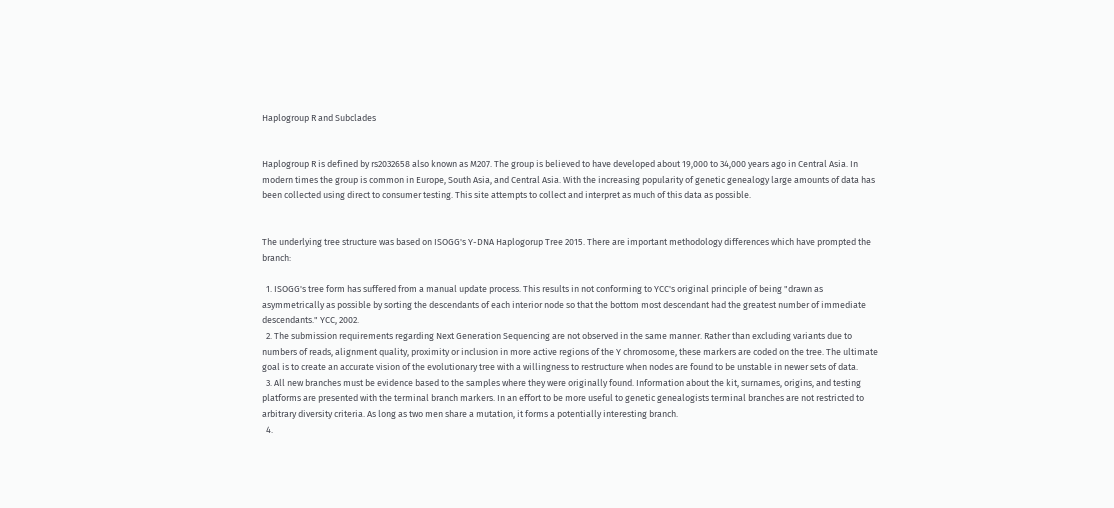Haplogroup R and Subclades


Haplogroup R is defined by rs2032658 also known as M207. The group is believed to have developed about 19,000 to 34,000 years ago in Central Asia. In modern times the group is common in Europe, South Asia, and Central Asia. With the increasing popularity of genetic genealogy large amounts of data has been collected using direct to consumer testing. This site attempts to collect and interpret as much of this data as possible.


The underlying tree structure was based on ISOGG's Y-DNA Haplogorup Tree 2015. There are important methodology differences which have prompted the branch:

  1. ISOGG's tree form has suffered from a manual update process. This results in not conforming to YCC's original principle of being "drawn as asymmetrically as possible by sorting the descendants of each interior node so that the bottom most descendant had the greatest number of immediate descendants." YCC, 2002.
  2. The submission requirements regarding Next Generation Sequencing are not observed in the same manner. Rather than excluding variants due to numbers of reads, alignment quality, proximity or inclusion in more active regions of the Y chromosome, these markers are coded on the tree. The ultimate goal is to create an accurate vision of the evolutionary tree with a willingness to restructure when nodes are found to be unstable in newer sets of data.
  3. All new branches must be evidence based to the samples where they were originally found. Information about the kit, surnames, origins, and testing platforms are presented with the terminal branch markers. In an effort to be more useful to genetic genealogists terminal branches are not restricted to arbitrary diversity criteria. As long as two men share a mutation, it forms a potentially interesting branch.
  4.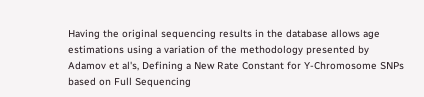Having the original sequencing results in the database allows age estimations using a variation of the methodology presented by Adamov et al's, Defining a New Rate Constant for Y-Chromosome SNPs based on Full Sequencing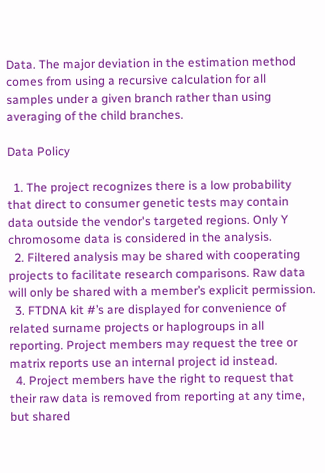Data. The major deviation in the estimation method comes from using a recursive calculation for all samples under a given branch rather than using averaging of the child branches.

Data Policy

  1. The project recognizes there is a low probability that direct to consumer genetic tests may contain data outside the vendor's targeted regions. Only Y chromosome data is considered in the analysis.
  2. Filtered analysis may be shared with cooperating projects to facilitate research comparisons. Raw data will only be shared with a member’s explicit permission.
  3. FTDNA kit #’s are displayed for convenience of related surname projects or haplogroups in all reporting. Project members may request the tree or matrix reports use an internal project id instead.
  4. Project members have the right to request that their raw data is removed from reporting at any time, but shared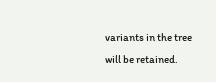variants in the tree will be retained.